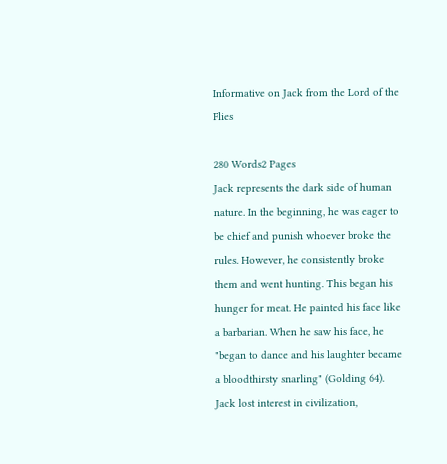Informative on Jack from the Lord of the Flies

280 Words2 Pages
Jack represents the dark side of human nature. In the beginning, he was eager to be chief and punish whoever broke the rules. However, he consistently broke them and went hunting. This began his hunger for meat. He painted his face like a barbarian. When he saw his face, he "began to dance and his laughter became a bloodthirsty snarling" (Golding 64). Jack lost interest in civilization,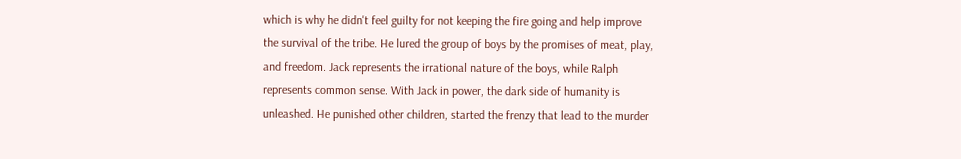which is why he didn't feel guilty for not keeping the fire going and help improve the survival of the tribe. He lured the group of boys by the promises of meat, play, and freedom. Jack represents the irrational nature of the boys, while Ralph represents common sense. With Jack in power, the dark side of humanity is unleashed. He punished other children, started the frenzy that lead to the murder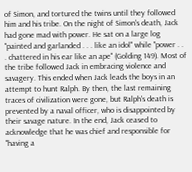of Simon, and tortured the twins until they followed him and his tribe. On the night of Simon's death, Jack had gone mad with power. He sat on a large log "painted and garlanded . . . like an idol" while "power . . . chattered in his ear like an ape" (Golding 149). Most of the tribe followed Jack in embracing violence and savagery. This ended when Jack leads the boys in an attempt to hunt Ralph. By then, the last remaining traces of civilization were gone, but Ralph's death is prevented by a naval officer, who is disappointed by their savage nature. In the end, Jack ceased to acknowledge that he was chief and responsible for "having a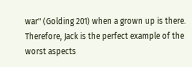war" (Golding 201) when a grown up is there. Therefore, Jack is the perfect example of the worst aspects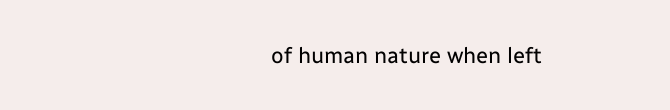of human nature when left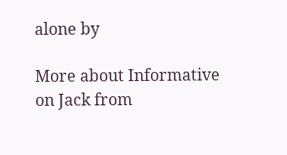alone by

More about Informative on Jack from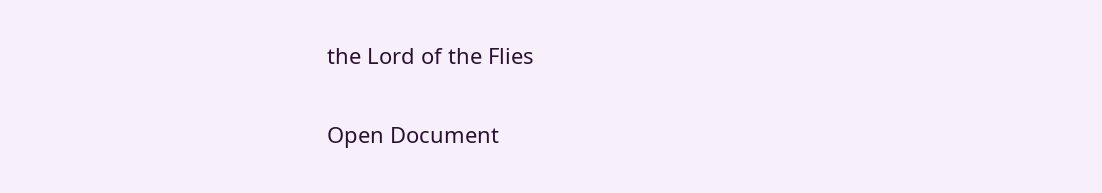the Lord of the Flies

Open Document